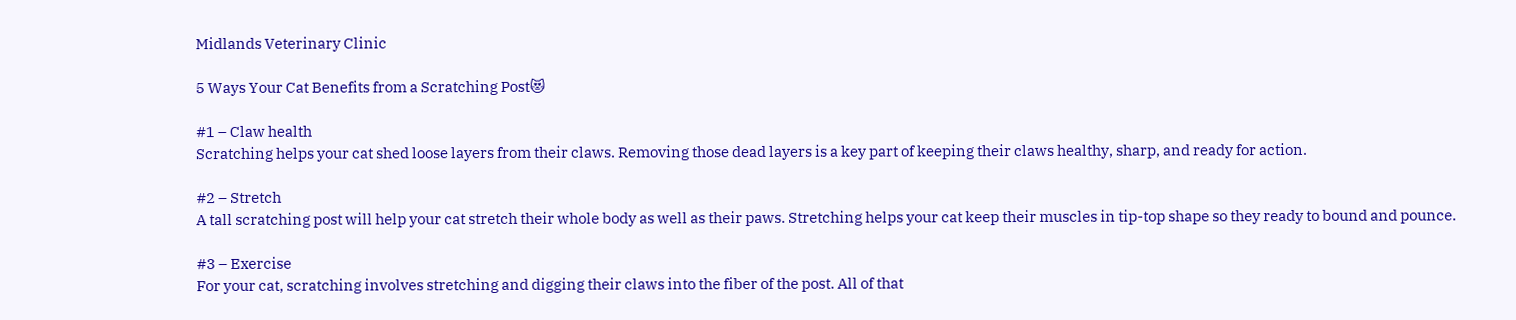Midlands Veterinary Clinic

5 Ways Your Cat Benefits from a Scratching Post😻

#1 – Claw health
Scratching helps your cat shed loose layers from their claws. Removing those dead layers is a key part of keeping their claws healthy, sharp, and ready for action.

#2 – Stretch
A tall scratching post will help your cat stretch their whole body as well as their paws. Stretching helps your cat keep their muscles in tip-top shape so they ready to bound and pounce.

#3 – Exercise
For your cat, scratching involves stretching and digging their claws into the fiber of the post. All of that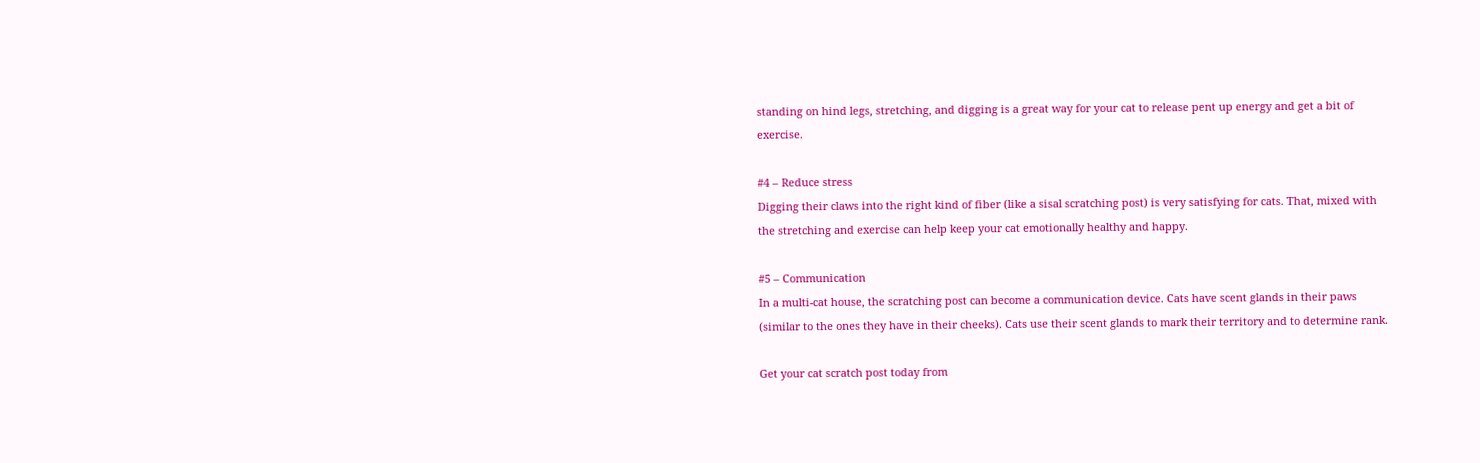standing on hind legs, stretching, and digging is a great way for your cat to release pent up energy and get a bit of exercise.

#4 – Reduce stress
Digging their claws into the right kind of fiber (like a sisal scratching post) is very satisfying for cats. That, mixed with the stretching and exercise can help keep your cat emotionally healthy and happy.

#5 – Communication
In a multi-cat house, the scratching post can become a communication device. Cats have scent glands in their paws (similar to the ones they have in their cheeks). Cats use their scent glands to mark their territory and to determine rank.

Get your cat scratch post today from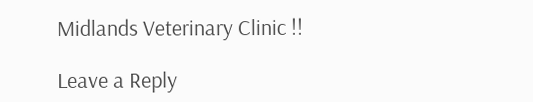Midlands Veterinary Clinic !!

Leave a Reply